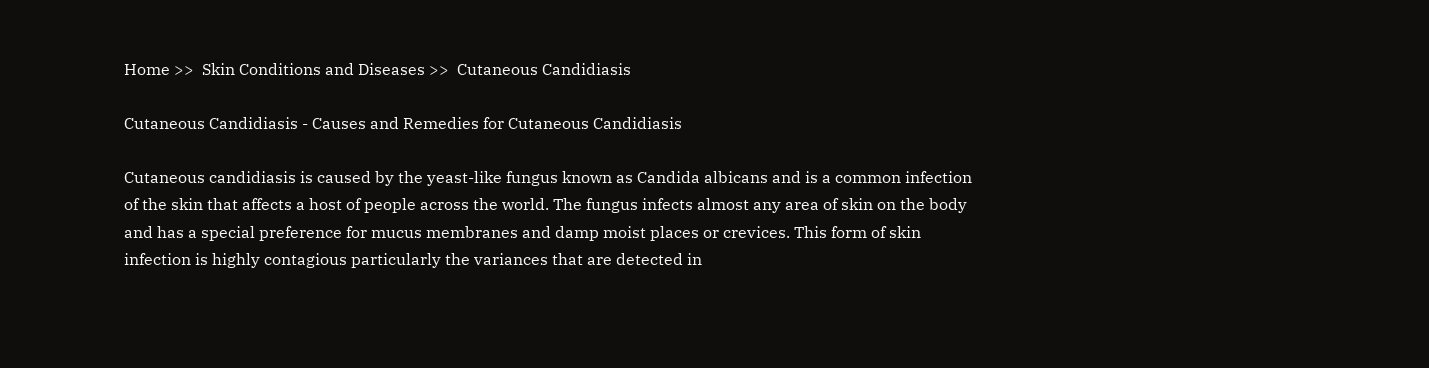Home >>  Skin Conditions and Diseases >>  Cutaneous Candidiasis

Cutaneous Candidiasis - Causes and Remedies for Cutaneous Candidiasis

Cutaneous candidiasis is caused by the yeast-like fungus known as Candida albicans and is a common infection of the skin that affects a host of people across the world. The fungus infects almost any area of skin on the body and has a special preference for mucus membranes and damp moist places or crevices. This form of skin infection is highly contagious particularly the variances that are detected in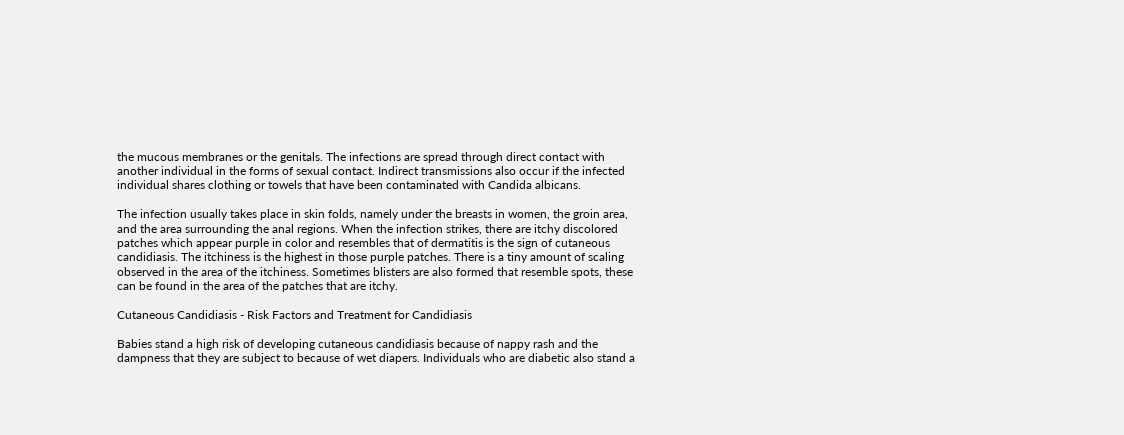the mucous membranes or the genitals. The infections are spread through direct contact with another individual in the forms of sexual contact. Indirect transmissions also occur if the infected individual shares clothing or towels that have been contaminated with Candida albicans.

The infection usually takes place in skin folds, namely under the breasts in women, the groin area, and the area surrounding the anal regions. When the infection strikes, there are itchy discolored patches which appear purple in color and resembles that of dermatitis is the sign of cutaneous candidiasis. The itchiness is the highest in those purple patches. There is a tiny amount of scaling observed in the area of the itchiness. Sometimes blisters are also formed that resemble spots, these can be found in the area of the patches that are itchy.

Cutaneous Candidiasis - Risk Factors and Treatment for Candidiasis

Babies stand a high risk of developing cutaneous candidiasis because of nappy rash and the dampness that they are subject to because of wet diapers. Individuals who are diabetic also stand a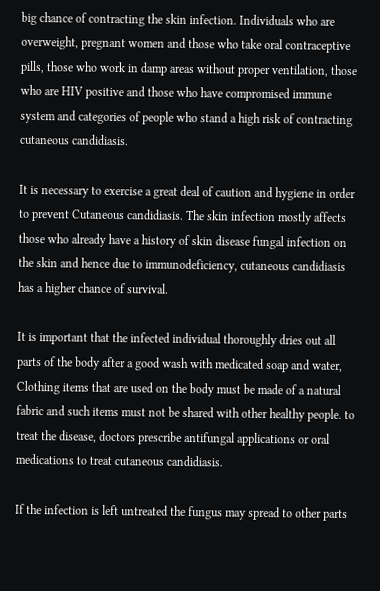big chance of contracting the skin infection. Individuals who are overweight, pregnant women and those who take oral contraceptive pills, those who work in damp areas without proper ventilation, those who are HIV positive and those who have compromised immune system and categories of people who stand a high risk of contracting cutaneous candidiasis.

It is necessary to exercise a great deal of caution and hygiene in order to prevent Cutaneous candidiasis. The skin infection mostly affects those who already have a history of skin disease fungal infection on the skin and hence due to immunodeficiency, cutaneous candidiasis has a higher chance of survival.

It is important that the infected individual thoroughly dries out all parts of the body after a good wash with medicated soap and water, Clothing items that are used on the body must be made of a natural fabric and such items must not be shared with other healthy people. to treat the disease, doctors prescribe antifungal applications or oral medications to treat cutaneous candidiasis.

If the infection is left untreated the fungus may spread to other parts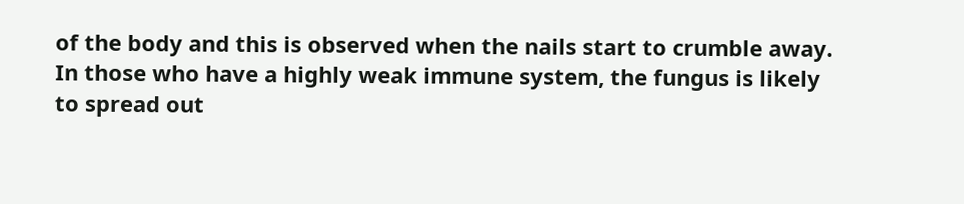of the body and this is observed when the nails start to crumble away. In those who have a highly weak immune system, the fungus is likely to spread out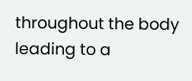throughout the body leading to a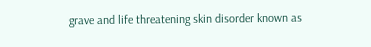grave and life threatening skin disorder known as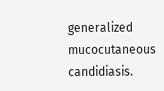generalized mucocutaneous candidiasis.